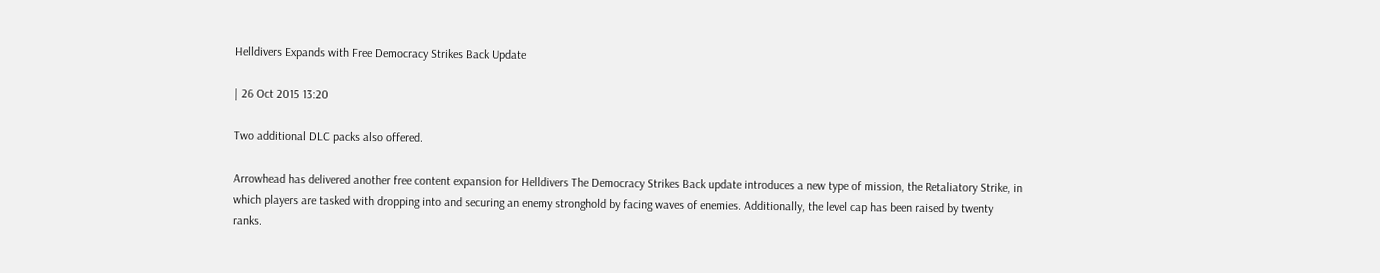Helldivers Expands with Free Democracy Strikes Back Update

| 26 Oct 2015 13:20

Two additional DLC packs also offered.

Arrowhead has delivered another free content expansion for Helldivers The Democracy Strikes Back update introduces a new type of mission, the Retaliatory Strike, in which players are tasked with dropping into and securing an enemy stronghold by facing waves of enemies. Additionally, the level cap has been raised by twenty ranks.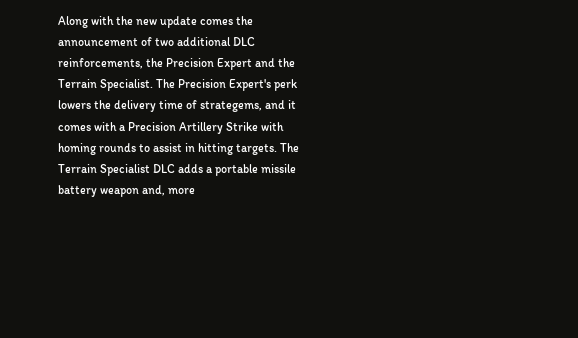Along with the new update comes the announcement of two additional DLC reinforcements, the Precision Expert and the Terrain Specialist. The Precision Expert's perk lowers the delivery time of strategems, and it comes with a Precision Artillery Strike with homing rounds to assist in hitting targets. The Terrain Specialist DLC adds a portable missile battery weapon and, more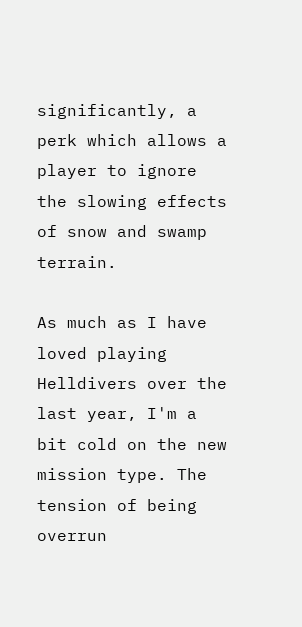significantly, a perk which allows a player to ignore the slowing effects of snow and swamp terrain.

As much as I have loved playing Helldivers over the last year, I'm a bit cold on the new mission type. The tension of being overrun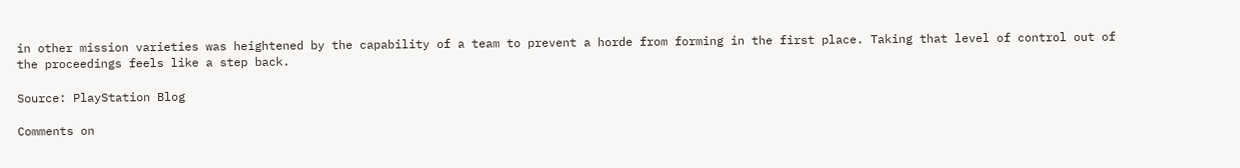in other mission varieties was heightened by the capability of a team to prevent a horde from forming in the first place. Taking that level of control out of the proceedings feels like a step back.

Source: PlayStation Blog

Comments on